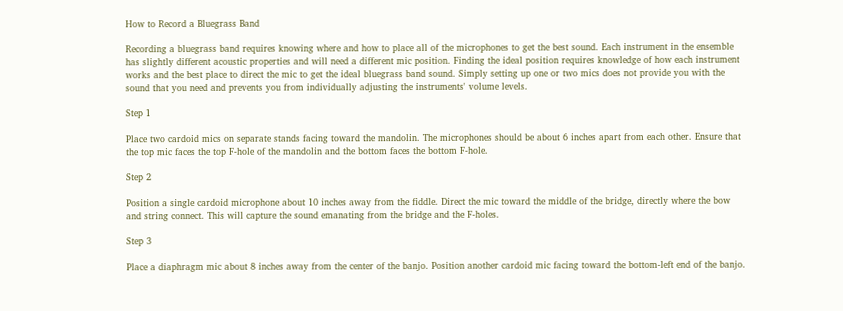How to Record a Bluegrass Band

Recording a bluegrass band requires knowing where and how to place all of the microphones to get the best sound. Each instrument in the ensemble has slightly different acoustic properties and will need a different mic position. Finding the ideal position requires knowledge of how each instrument works and the best place to direct the mic to get the ideal bluegrass band sound. Simply setting up one or two mics does not provide you with the sound that you need and prevents you from individually adjusting the instruments' volume levels.

Step 1

Place two cardoid mics on separate stands facing toward the mandolin. The microphones should be about 6 inches apart from each other. Ensure that the top mic faces the top F-hole of the mandolin and the bottom faces the bottom F-hole.

Step 2

Position a single cardoid microphone about 10 inches away from the fiddle. Direct the mic toward the middle of the bridge, directly where the bow and string connect. This will capture the sound emanating from the bridge and the F-holes.

Step 3

Place a diaphragm mic about 8 inches away from the center of the banjo. Position another cardoid mic facing toward the bottom-left end of the banjo.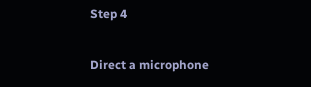Step 4

Direct a microphone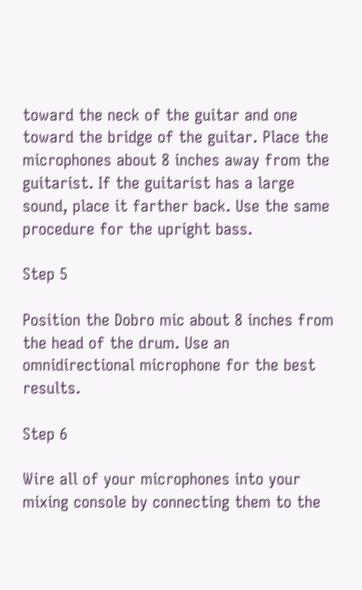toward the neck of the guitar and one toward the bridge of the guitar. Place the microphones about 8 inches away from the guitarist. If the guitarist has a large sound, place it farther back. Use the same procedure for the upright bass.

Step 5

Position the Dobro mic about 8 inches from the head of the drum. Use an omnidirectional microphone for the best results.

Step 6

Wire all of your microphones into your mixing console by connecting them to the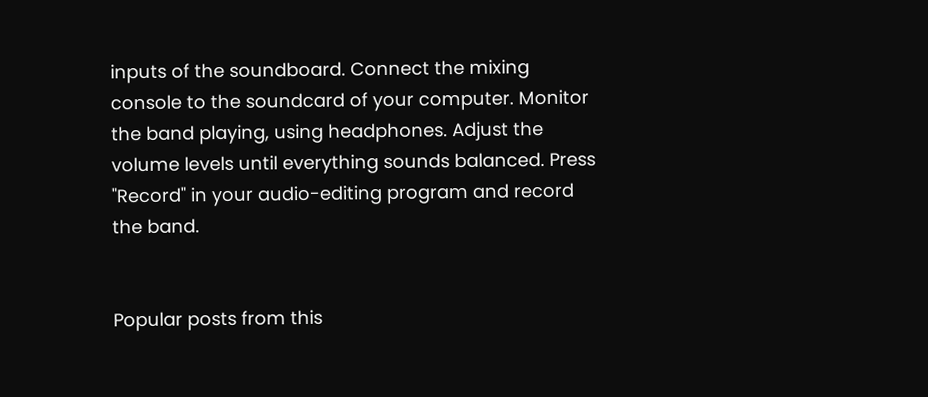inputs of the soundboard. Connect the mixing console to the soundcard of your computer. Monitor the band playing, using headphones. Adjust the volume levels until everything sounds balanced. Press "Record" in your audio-editing program and record the band.


Popular posts from this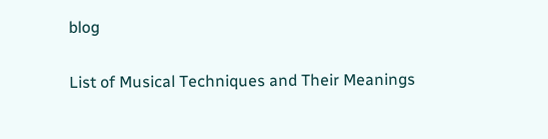blog

List of Musical Techniques and Their Meanings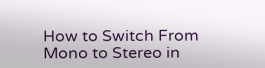How to Switch From Mono to Stereo in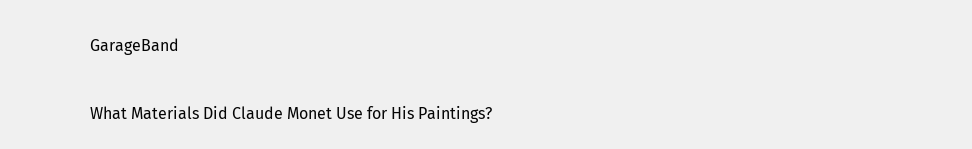GarageBand

What Materials Did Claude Monet Use for His Paintings?